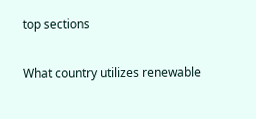top sections

What country utilizes renewable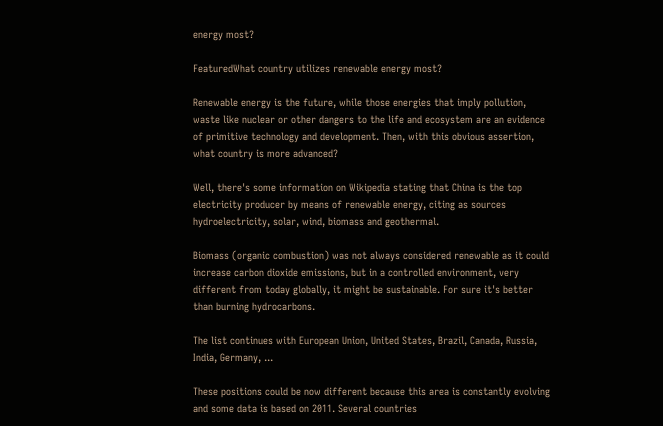energy most?

FeaturedWhat country utilizes renewable energy most?

Renewable energy is the future, while those energies that imply pollution, waste like nuclear or other dangers to the life and ecosystem are an evidence of primitive technology and development. Then, with this obvious assertion, what country is more advanced?

Well, there's some information on Wikipedia stating that China is the top electricity producer by means of renewable energy, citing as sources hydroelectricity, solar, wind, biomass and geothermal.

Biomass (organic combustion) was not always considered renewable as it could increase carbon dioxide emissions, but in a controlled environment, very different from today globally, it might be sustainable. For sure it's better than burning hydrocarbons.

The list continues with European Union, United States, Brazil, Canada, Russia, India, Germany, ...

These positions could be now different because this area is constantly evolving and some data is based on 2011. Several countries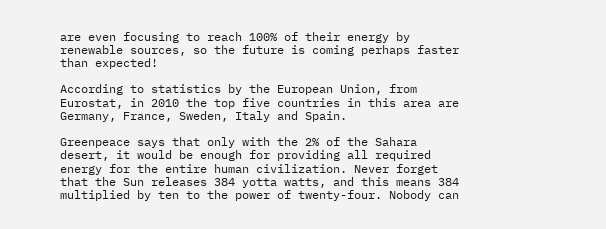are even focusing to reach 100% of their energy by renewable sources, so the future is coming perhaps faster than expected!

According to statistics by the European Union, from Eurostat, in 2010 the top five countries in this area are Germany, France, Sweden, Italy and Spain.

Greenpeace says that only with the 2% of the Sahara desert, it would be enough for providing all required energy for the entire human civilization. Never forget that the Sun releases 384 yotta watts, and this means 384 multiplied by ten to the power of twenty-four. Nobody can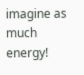imagine as much energy!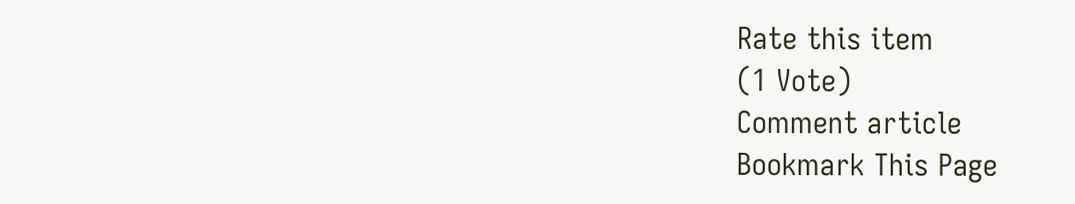Rate this item
(1 Vote)
Comment article
Bookmark This Page